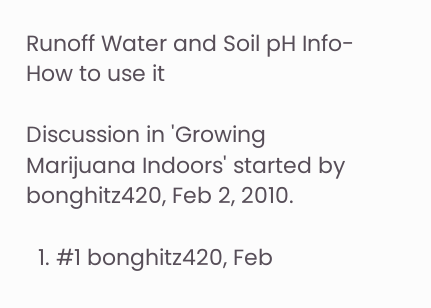Runoff Water and Soil pH Info-How to use it

Discussion in 'Growing Marijuana Indoors' started by bonghitz420, Feb 2, 2010.

  1. #1 bonghitz420, Feb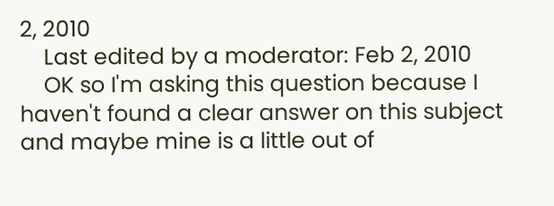2, 2010
    Last edited by a moderator: Feb 2, 2010
    OK so I'm asking this question because I haven't found a clear answer on this subject and maybe mine is a little out of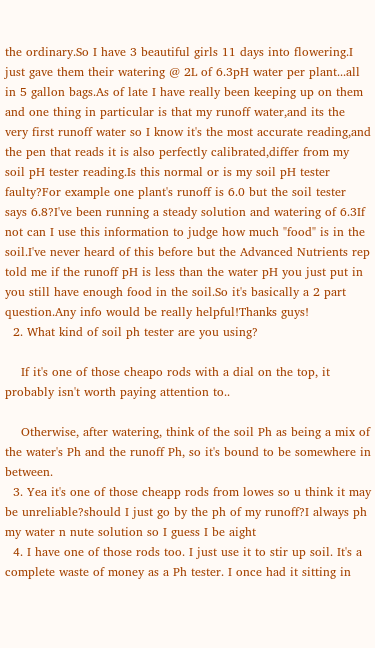the ordinary.So I have 3 beautiful girls 11 days into flowering.I just gave them their watering @ 2L of 6.3pH water per plant...all in 5 gallon bags.As of late I have really been keeping up on them and one thing in particular is that my runoff water,and its the very first runoff water so I know it's the most accurate reading,and the pen that reads it is also perfectly calibrated,differ from my soil pH tester reading.Is this normal or is my soil pH tester faulty?For example one plant's runoff is 6.0 but the soil tester says 6.8?I've been running a steady solution and watering of 6.3If not can I use this information to judge how much "food" is in the soil.I've never heard of this before but the Advanced Nutrients rep told me if the runoff pH is less than the water pH you just put in you still have enough food in the soil.So it's basically a 2 part question.Any info would be really helpful!Thanks guys!
  2. What kind of soil ph tester are you using?

    If it's one of those cheapo rods with a dial on the top, it probably isn't worth paying attention to..

    Otherwise, after watering, think of the soil Ph as being a mix of the water's Ph and the runoff Ph, so it's bound to be somewhere in between.
  3. Yea it's one of those cheapp rods from lowes so u think it may be unreliable?should I just go by the ph of my runoff?I always ph my water n nute solution so I guess I be aight
  4. I have one of those rods too. I just use it to stir up soil. It's a complete waste of money as a Ph tester. I once had it sitting in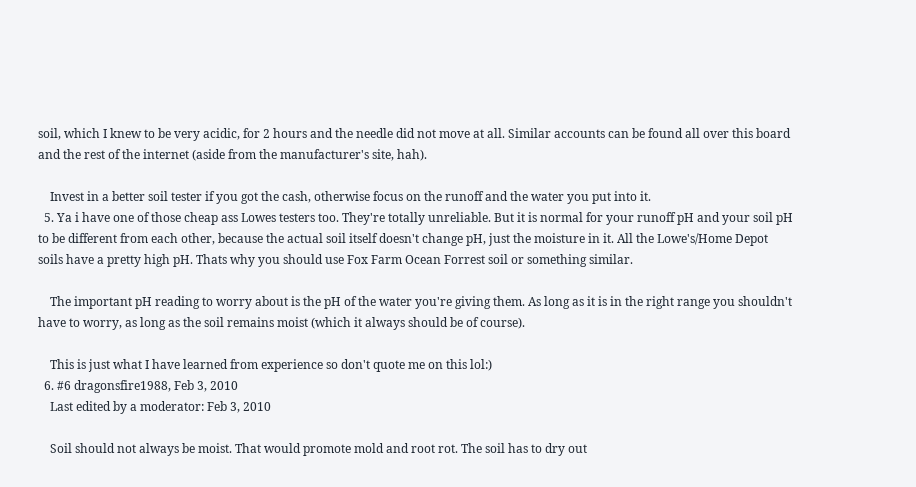soil, which I knew to be very acidic, for 2 hours and the needle did not move at all. Similar accounts can be found all over this board and the rest of the internet (aside from the manufacturer's site, hah).

    Invest in a better soil tester if you got the cash, otherwise focus on the runoff and the water you put into it.
  5. Ya i have one of those cheap ass Lowes testers too. They're totally unreliable. But it is normal for your runoff pH and your soil pH to be different from each other, because the actual soil itself doesn't change pH, just the moisture in it. All the Lowe's/Home Depot soils have a pretty high pH. Thats why you should use Fox Farm Ocean Forrest soil or something similar.

    The important pH reading to worry about is the pH of the water you're giving them. As long as it is in the right range you shouldn't have to worry, as long as the soil remains moist (which it always should be of course).

    This is just what I have learned from experience so don't quote me on this lol:)
  6. #6 dragonsfire1988, Feb 3, 2010
    Last edited by a moderator: Feb 3, 2010

    Soil should not always be moist. That would promote mold and root rot. The soil has to dry out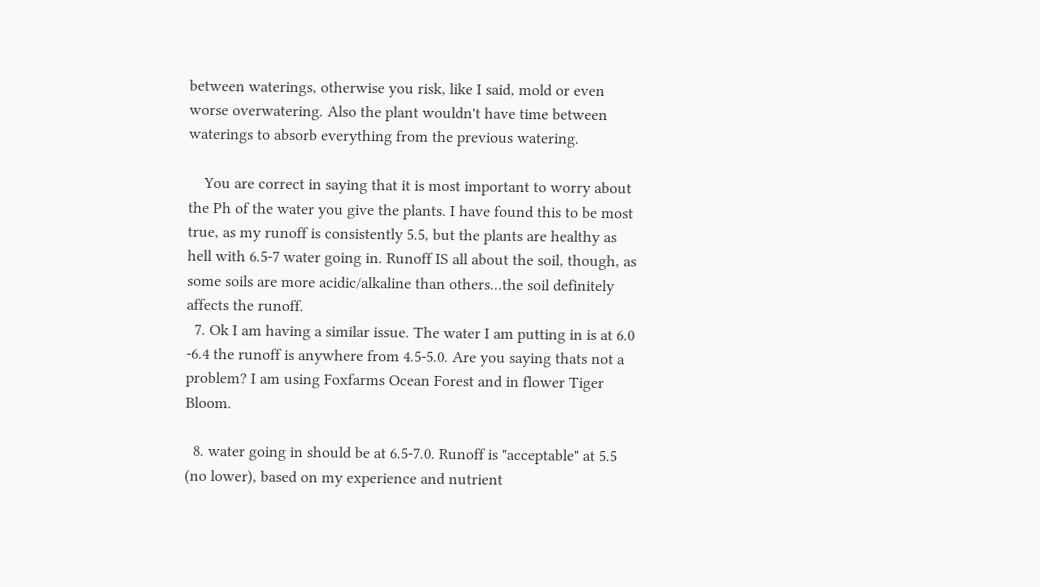between waterings, otherwise you risk, like I said, mold or even worse overwatering. Also the plant wouldn't have time between waterings to absorb everything from the previous watering.

    You are correct in saying that it is most important to worry about the Ph of the water you give the plants. I have found this to be most true, as my runoff is consistently 5.5, but the plants are healthy as hell with 6.5-7 water going in. Runoff IS all about the soil, though, as some soils are more acidic/alkaline than others...the soil definitely affects the runoff.
  7. Ok I am having a similar issue. The water I am putting in is at 6.0 -6.4 the runoff is anywhere from 4.5-5.0. Are you saying thats not a problem? I am using Foxfarms Ocean Forest and in flower Tiger Bloom.

  8. water going in should be at 6.5-7.0. Runoff is "acceptable" at 5.5 (no lower), based on my experience and nutrient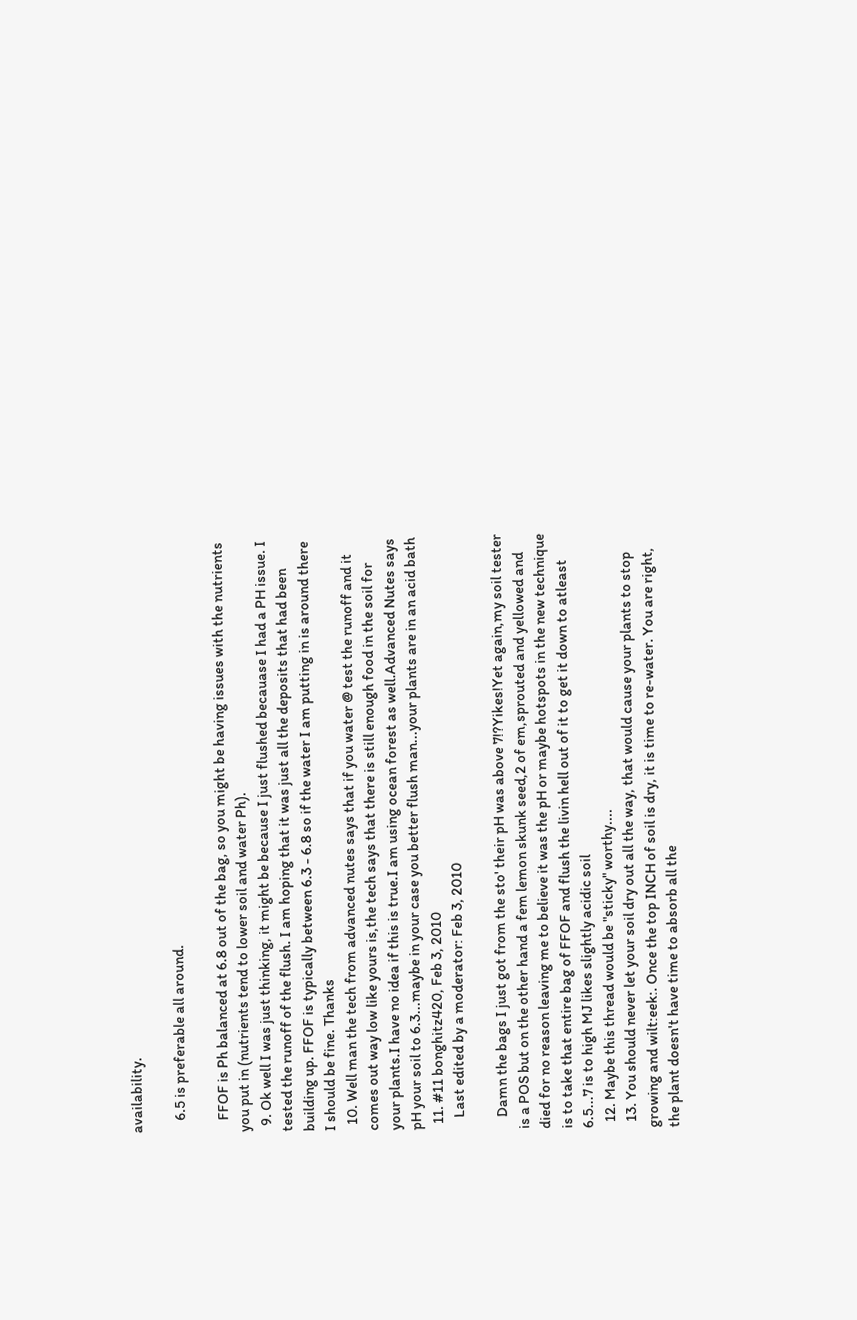availability.

    6.5 is preferable all around.

    FFOF is Ph balanced at 6.8 out of the bag, so you might be having issues with the nutrients you put in (nutrients tend to lower soil and water Ph).
  9. Ok well I was just thinking, it might be because I just flushed becauase I had a PH issue. I tested the runoff of the flush. I am hoping that it was just all the deposits that had been building up. FFOF is typically between 6.3 - 6.8 so if the water I am putting in is around there I should be fine. Thanks
  10. Well man the tech from advanced nutes says that if you water @ test the runoff and it comes out way low like yours is,the tech says that there is still enough food in the soil for your plants.I have no idea if this is true.I am using ocean forest as well.Advanced Nutes says pH your soil to 6.3...maybe in your case you better flush man...your plants are in an acid bath
  11. #11 bonghitz420, Feb 3, 2010
    Last edited by a moderator: Feb 3, 2010

    Damn the bags I just got from the sto' their pH was above 7!?Yikes!Yet again,my soil tester is a POS but on the other hand a fem lemon skunk seed,2 of em,sprouted and yellowed and died for no reason leaving me to believe it was the pH or maybe hotspots in the new technique is to take that entire bag of FFOF and flush the livin hell out of it to get it down to atleast 6.5...7 is to high MJ likes slightly acidic soil
  12. Maybe this thread would be "sticky" worthy....
  13. You should never let your soil dry out all the way, that would cause your plants to stop growing and wilt:eek:. Once the top INCH of soil is dry, it is time to re-water. You are right, the plant doesn't have time to absorb all the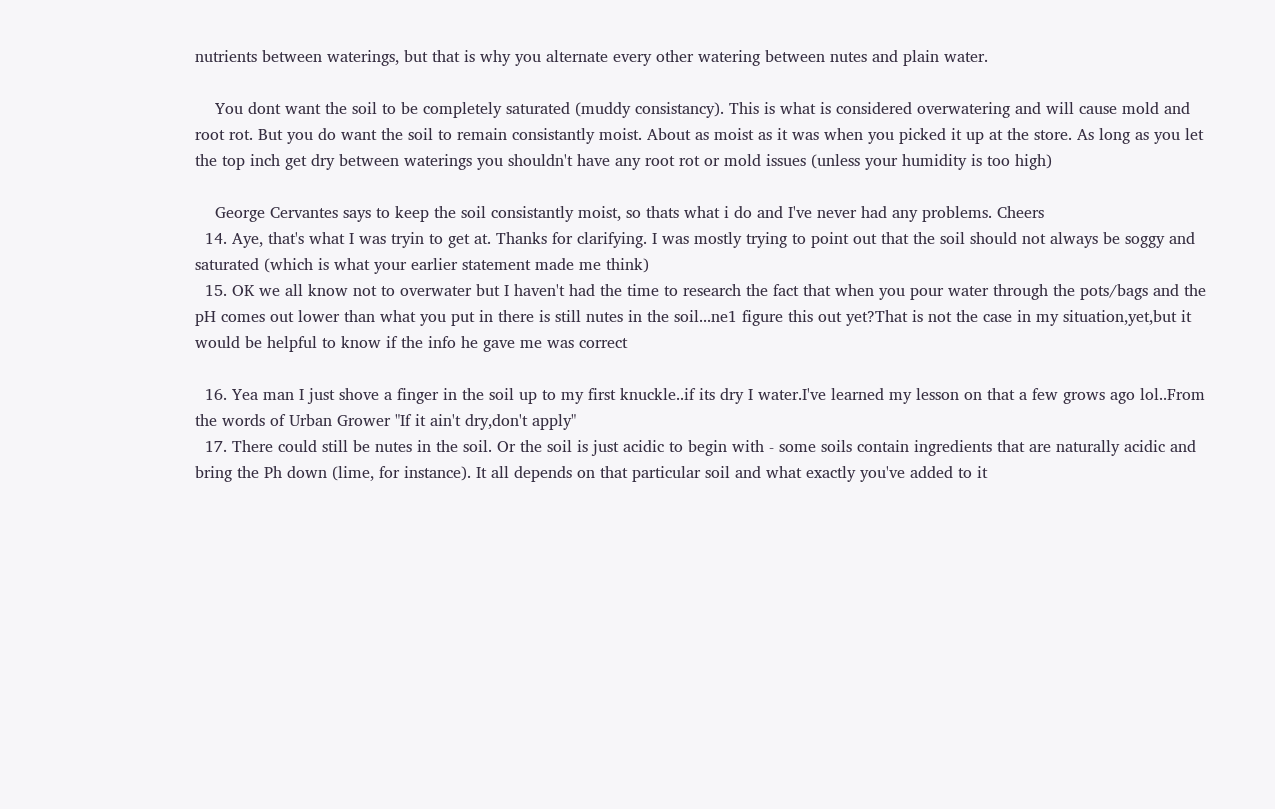nutrients between waterings, but that is why you alternate every other watering between nutes and plain water.

    You dont want the soil to be completely saturated (muddy consistancy). This is what is considered overwatering and will cause mold and root rot. But you do want the soil to remain consistantly moist. About as moist as it was when you picked it up at the store. As long as you let the top inch get dry between waterings you shouldn't have any root rot or mold issues (unless your humidity is too high)

    George Cervantes says to keep the soil consistantly moist, so thats what i do and I've never had any problems. Cheers
  14. Aye, that's what I was tryin to get at. Thanks for clarifying. I was mostly trying to point out that the soil should not always be soggy and saturated (which is what your earlier statement made me think)
  15. OK we all know not to overwater but I haven't had the time to research the fact that when you pour water through the pots/bags and the pH comes out lower than what you put in there is still nutes in the soil...ne1 figure this out yet?That is not the case in my situation,yet,but it would be helpful to know if the info he gave me was correct

  16. Yea man I just shove a finger in the soil up to my first knuckle..if its dry I water.I've learned my lesson on that a few grows ago lol..From the words of Urban Grower "If it ain't dry,don't apply"
  17. There could still be nutes in the soil. Or the soil is just acidic to begin with - some soils contain ingredients that are naturally acidic and bring the Ph down (lime, for instance). It all depends on that particular soil and what exactly you've added to it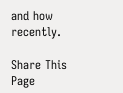and how recently.

Share This Page